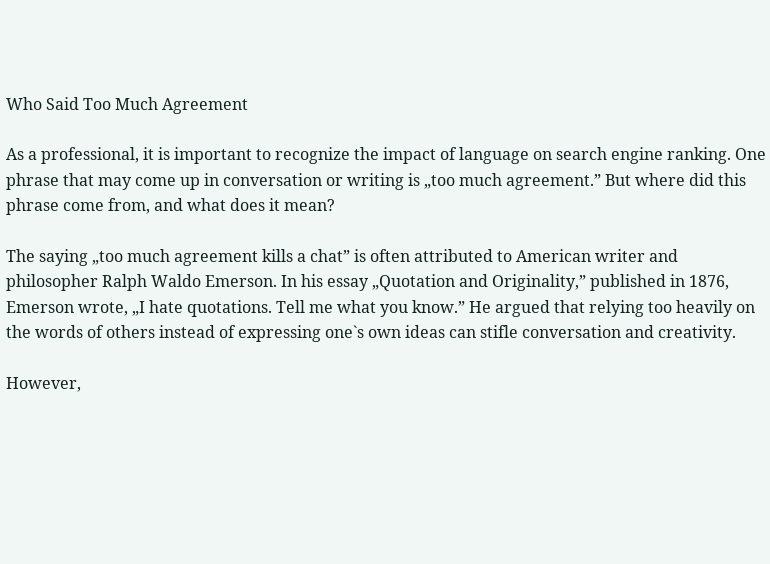Who Said Too Much Agreement

As a professional, it is important to recognize the impact of language on search engine ranking. One phrase that may come up in conversation or writing is „too much agreement.” But where did this phrase come from, and what does it mean?

The saying „too much agreement kills a chat” is often attributed to American writer and philosopher Ralph Waldo Emerson. In his essay „Quotation and Originality,” published in 1876, Emerson wrote, „I hate quotations. Tell me what you know.” He argued that relying too heavily on the words of others instead of expressing one`s own ideas can stifle conversation and creativity.

However,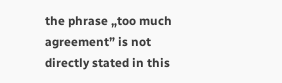the phrase „too much agreement” is not directly stated in this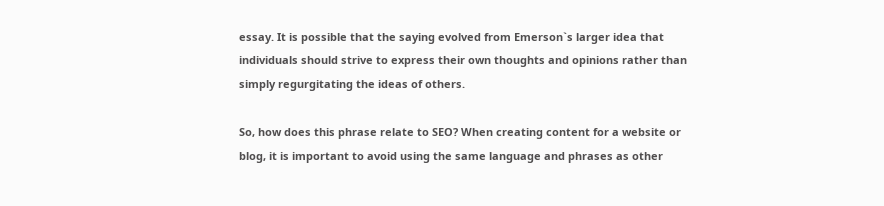essay. It is possible that the saying evolved from Emerson`s larger idea that individuals should strive to express their own thoughts and opinions rather than simply regurgitating the ideas of others.

So, how does this phrase relate to SEO? When creating content for a website or blog, it is important to avoid using the same language and phrases as other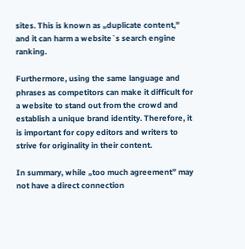sites. This is known as „duplicate content,” and it can harm a website`s search engine ranking.

Furthermore, using the same language and phrases as competitors can make it difficult for a website to stand out from the crowd and establish a unique brand identity. Therefore, it is important for copy editors and writers to strive for originality in their content.

In summary, while „too much agreement” may not have a direct connection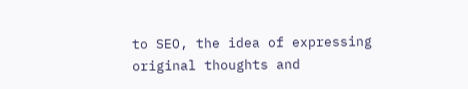to SEO, the idea of expressing original thoughts and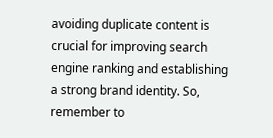avoiding duplicate content is crucial for improving search engine ranking and establishing a strong brand identity. So, remember to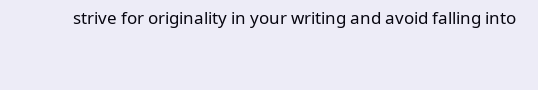strive for originality in your writing and avoid falling into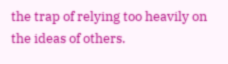the trap of relying too heavily on the ideas of others.